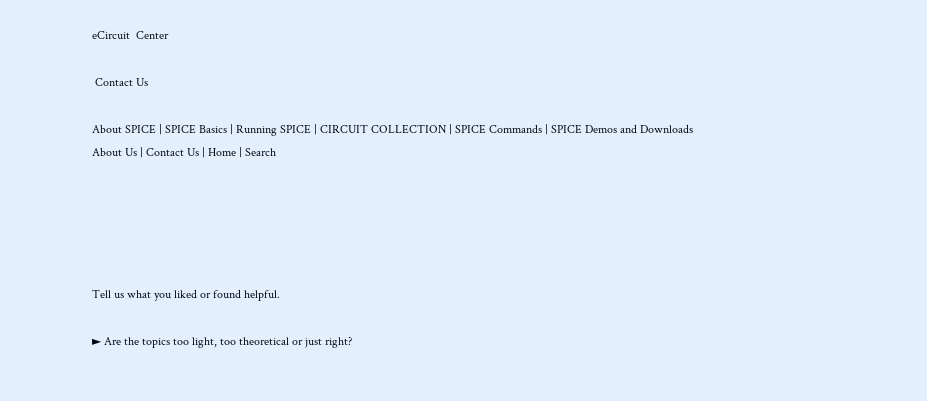eCircuit  Center

 Contact Us

About SPICE | SPICE Basics | Running SPICE | CIRCUIT COLLECTION | SPICE Commands | SPICE Demos and Downloads
About Us | Contact Us | Home | Search





Tell us what you liked or found helpful.

► Are the topics too light, too theoretical or just right?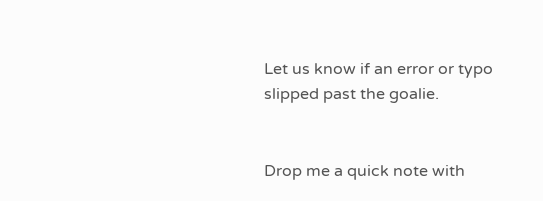Let us know if an error or typo slipped past the goalie.


Drop me a quick note with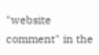"website comment" in the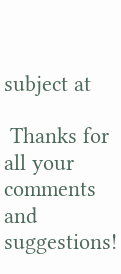subject at

 Thanks for all your comments and suggestions!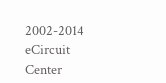2002-2014 eCircuit Center